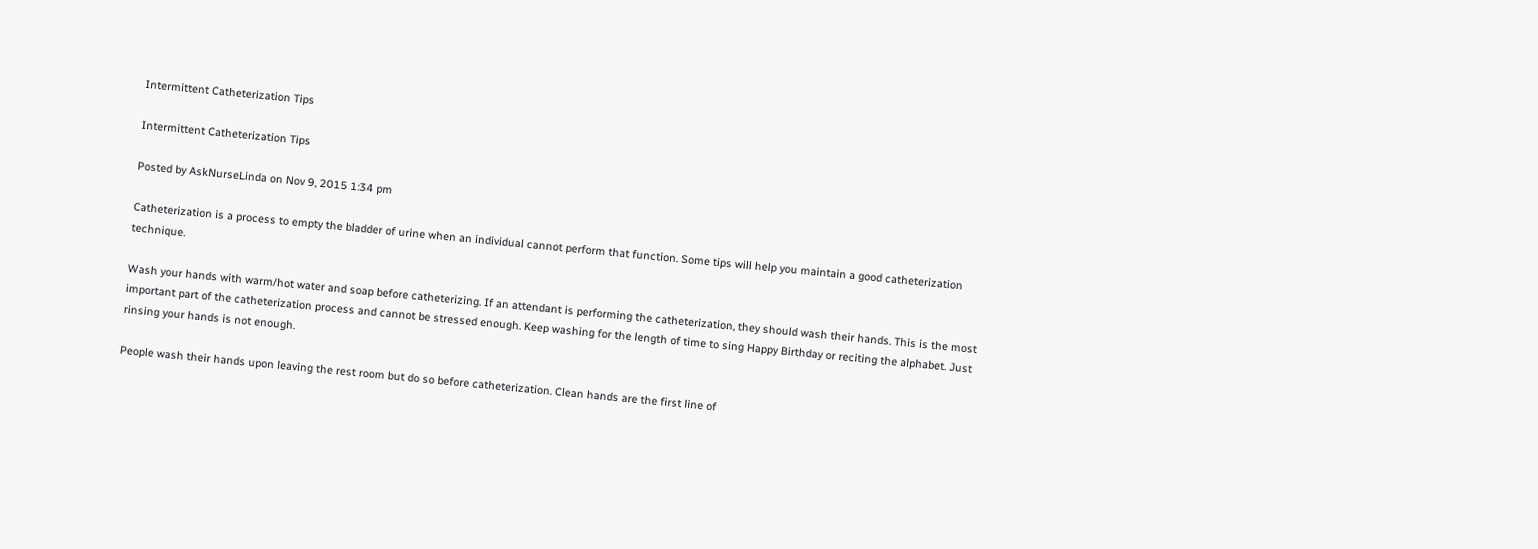Intermittent Catheterization Tips

Intermittent Catheterization Tips

Posted by AskNurseLinda on Nov 9, 2015 1:34 pm

Catheterization is a process to empty the bladder of urine when an individual cannot perform that function. Some tips will help you maintain a good catheterization technique.

Wash your hands with warm/hot water and soap before catheterizing. If an attendant is performing the catheterization, they should wash their hands. This is the most important part of the catheterization process and cannot be stressed enough. Keep washing for the length of time to sing Happy Birthday or reciting the alphabet. Just rinsing your hands is not enough.

People wash their hands upon leaving the rest room but do so before catheterization. Clean hands are the first line of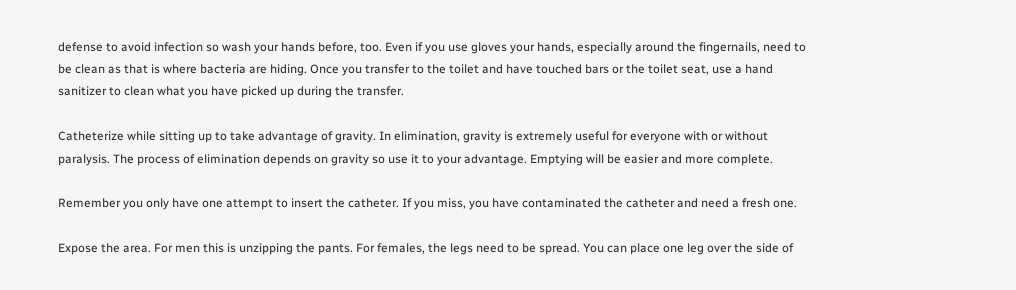defense to avoid infection so wash your hands before, too. Even if you use gloves your hands, especially around the fingernails, need to be clean as that is where bacteria are hiding. Once you transfer to the toilet and have touched bars or the toilet seat, use a hand sanitizer to clean what you have picked up during the transfer.

Catheterize while sitting up to take advantage of gravity. In elimination, gravity is extremely useful for everyone with or without paralysis. The process of elimination depends on gravity so use it to your advantage. Emptying will be easier and more complete.

Remember you only have one attempt to insert the catheter. If you miss, you have contaminated the catheter and need a fresh one.

Expose the area. For men this is unzipping the pants. For females, the legs need to be spread. You can place one leg over the side of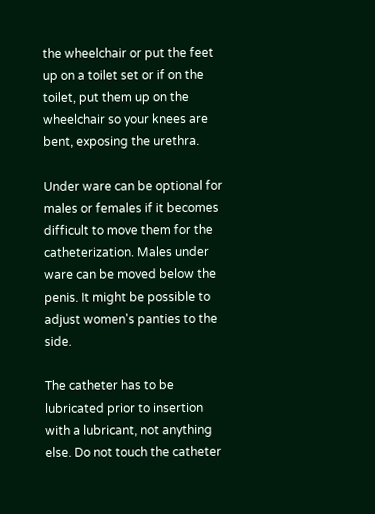the wheelchair or put the feet up on a toilet set or if on the toilet, put them up on the wheelchair so your knees are bent, exposing the urethra.

Under ware can be optional for males or females if it becomes difficult to move them for the catheterization. Males under ware can be moved below the penis. It might be possible to adjust women's panties to the side.

The catheter has to be lubricated prior to insertion with a lubricant, not anything else. Do not touch the catheter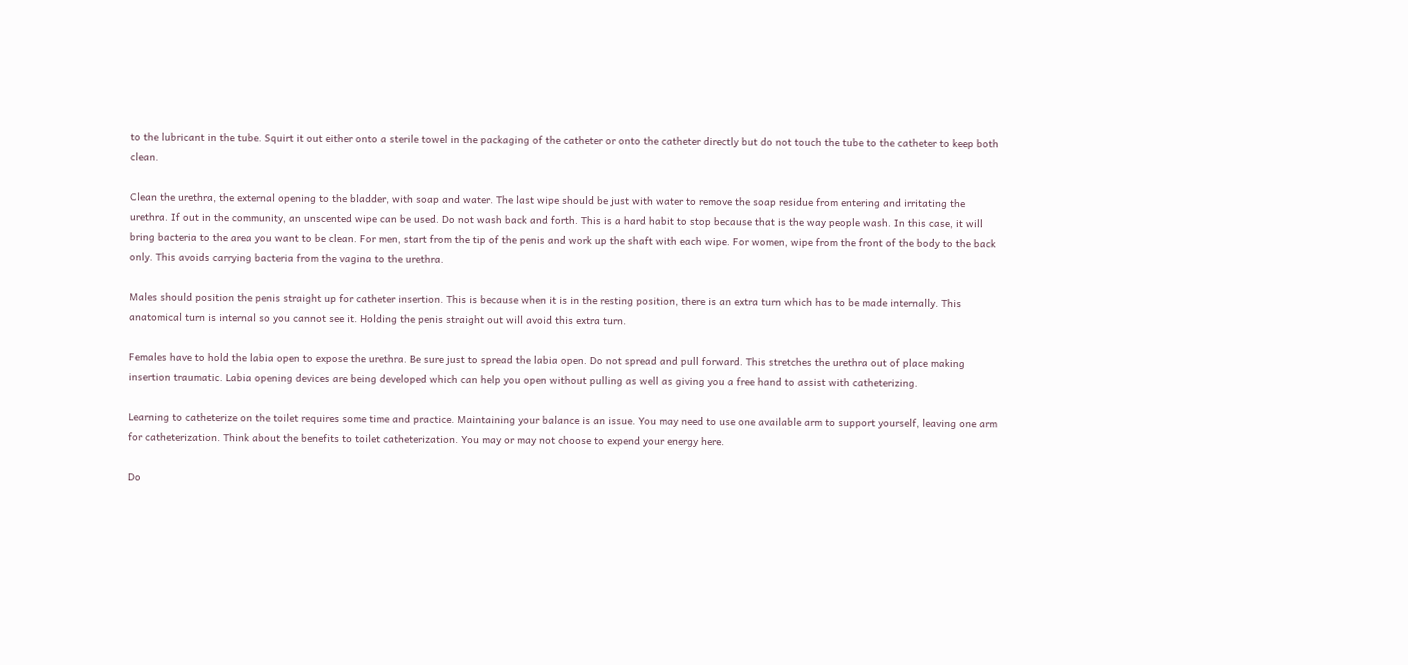to the lubricant in the tube. Squirt it out either onto a sterile towel in the packaging of the catheter or onto the catheter directly but do not touch the tube to the catheter to keep both clean.

Clean the urethra, the external opening to the bladder, with soap and water. The last wipe should be just with water to remove the soap residue from entering and irritating the urethra. If out in the community, an unscented wipe can be used. Do not wash back and forth. This is a hard habit to stop because that is the way people wash. In this case, it will bring bacteria to the area you want to be clean. For men, start from the tip of the penis and work up the shaft with each wipe. For women, wipe from the front of the body to the back only. This avoids carrying bacteria from the vagina to the urethra.

Males should position the penis straight up for catheter insertion. This is because when it is in the resting position, there is an extra turn which has to be made internally. This anatomical turn is internal so you cannot see it. Holding the penis straight out will avoid this extra turn.

Females have to hold the labia open to expose the urethra. Be sure just to spread the labia open. Do not spread and pull forward. This stretches the urethra out of place making insertion traumatic. Labia opening devices are being developed which can help you open without pulling as well as giving you a free hand to assist with catheterizing.

Learning to catheterize on the toilet requires some time and practice. Maintaining your balance is an issue. You may need to use one available arm to support yourself, leaving one arm for catheterization. Think about the benefits to toilet catheterization. You may or may not choose to expend your energy here.

Do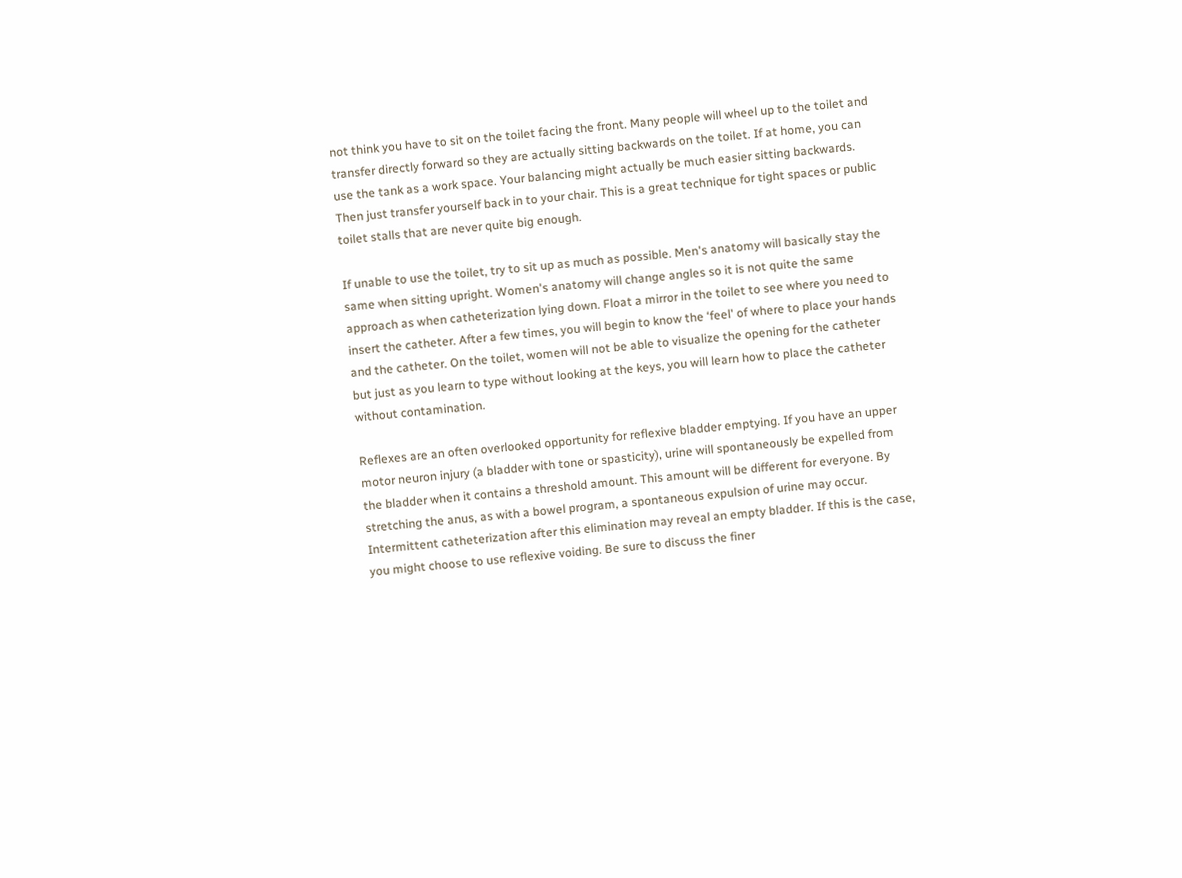not think you have to sit on the toilet facing the front. Many people will wheel up to the toilet and transfer directly forward so they are actually sitting backwards on the toilet. If at home, you can use the tank as a work space. Your balancing might actually be much easier sitting backwards. Then just transfer yourself back in to your chair. This is a great technique for tight spaces or public toilet stalls that are never quite big enough.

If unable to use the toilet, try to sit up as much as possible. Men's anatomy will basically stay the same when sitting upright. Women's anatomy will change angles so it is not quite the same approach as when catheterization lying down. Float a mirror in the toilet to see where you need to insert the catheter. After a few times, you will begin to know the ‘feel' of where to place your hands and the catheter. On the toilet, women will not be able to visualize the opening for the catheter but just as you learn to type without looking at the keys, you will learn how to place the catheter without contamination.

Reflexes are an often overlooked opportunity for reflexive bladder emptying. If you have an upper motor neuron injury (a bladder with tone or spasticity), urine will spontaneously be expelled from the bladder when it contains a threshold amount. This amount will be different for everyone. By stretching the anus, as with a bowel program, a spontaneous expulsion of urine may occur. Intermittent catheterization after this elimination may reveal an empty bladder. If this is the case, you might choose to use reflexive voiding. Be sure to discuss the finer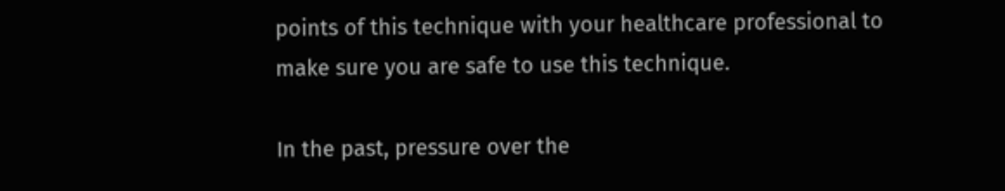points of this technique with your healthcare professional to make sure you are safe to use this technique.

In the past, pressure over the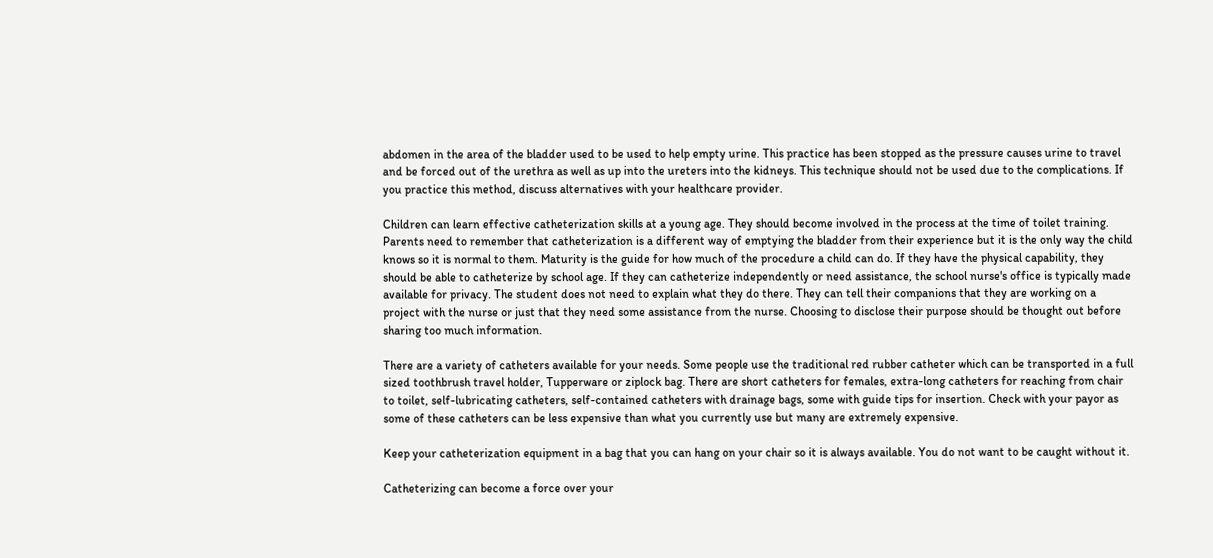abdomen in the area of the bladder used to be used to help empty urine. This practice has been stopped as the pressure causes urine to travel and be forced out of the urethra as well as up into the ureters into the kidneys. This technique should not be used due to the complications. If you practice this method, discuss alternatives with your healthcare provider.

Children can learn effective catheterization skills at a young age. They should become involved in the process at the time of toilet training. Parents need to remember that catheterization is a different way of emptying the bladder from their experience but it is the only way the child knows so it is normal to them. Maturity is the guide for how much of the procedure a child can do. If they have the physical capability, they should be able to catheterize by school age. If they can catheterize independently or need assistance, the school nurse's office is typically made available for privacy. The student does not need to explain what they do there. They can tell their companions that they are working on a project with the nurse or just that they need some assistance from the nurse. Choosing to disclose their purpose should be thought out before sharing too much information.

There are a variety of catheters available for your needs. Some people use the traditional red rubber catheter which can be transported in a full sized toothbrush travel holder, Tupperware or ziplock bag. There are short catheters for females, extra-long catheters for reaching from chair to toilet, self-lubricating catheters, self-contained catheters with drainage bags, some with guide tips for insertion. Check with your payor as some of these catheters can be less expensive than what you currently use but many are extremely expensive.

Keep your catheterization equipment in a bag that you can hang on your chair so it is always available. You do not want to be caught without it.

Catheterizing can become a force over your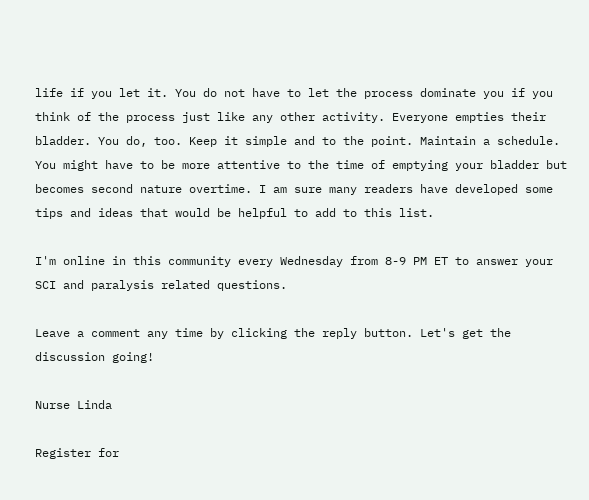life if you let it. You do not have to let the process dominate you if you think of the process just like any other activity. Everyone empties their bladder. You do, too. Keep it simple and to the point. Maintain a schedule. You might have to be more attentive to the time of emptying your bladder but becomes second nature overtime. I am sure many readers have developed some tips and ideas that would be helpful to add to this list.

I'm online in this community every Wednesday from 8-9 PM ET to answer your SCI and paralysis related questions.

Leave a comment any time by clicking the reply button. Let's get the discussion going!

Nurse Linda

Register for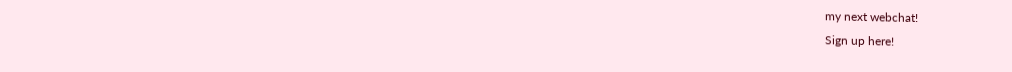my next webchat!
Sign up here!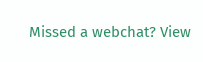Missed a webchat? View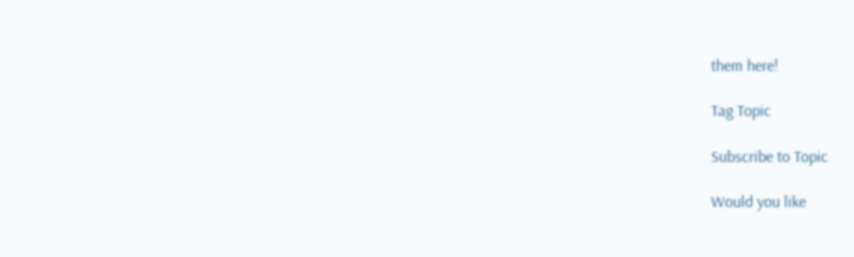them here!

Tag Topic

Subscribe to Topic

Would you like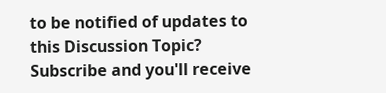to be notified of updates to this Discussion Topic? Subscribe and you'll receive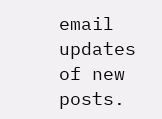email updates of new posts.